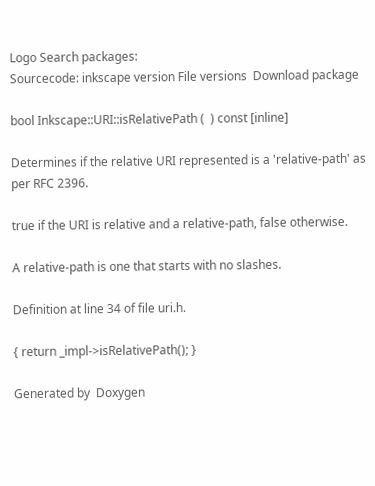Logo Search packages:
Sourcecode: inkscape version File versions  Download package

bool Inkscape::URI::isRelativePath (  ) const [inline]

Determines if the relative URI represented is a 'relative-path' as per RFC 2396.

true if the URI is relative and a relative-path, false otherwise.

A relative-path is one that starts with no slashes.

Definition at line 34 of file uri.h.

{ return _impl->isRelativePath(); }

Generated by  Doxygen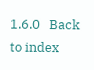1.6.0   Back to index